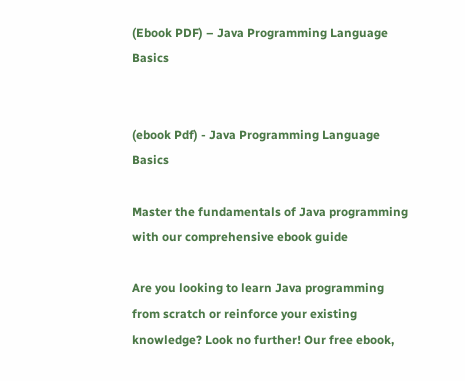(Ebook PDF) – Java Programming Language Basics


(ebook Pdf) - Java Programming Language Basics

Master the fundamentals of Java programming with our comprehensive ebook guide

Are you looking to learn Java programming from scratch or reinforce your existing knowledge? Look no further! Our free ebook,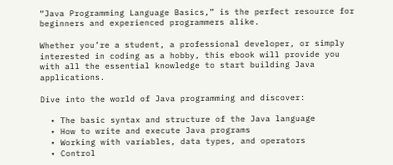“Java Programming Language Basics,” is the perfect resource for beginners and experienced programmers alike.

Whether you’re a student, a professional developer, or simply interested in coding as a hobby, this ebook will provide you with all the essential knowledge to start building Java applications.

Dive into the world of Java programming and discover:

  • The basic syntax and structure of the Java language
  • How to write and execute Java programs
  • Working with variables, data types, and operators
  • Control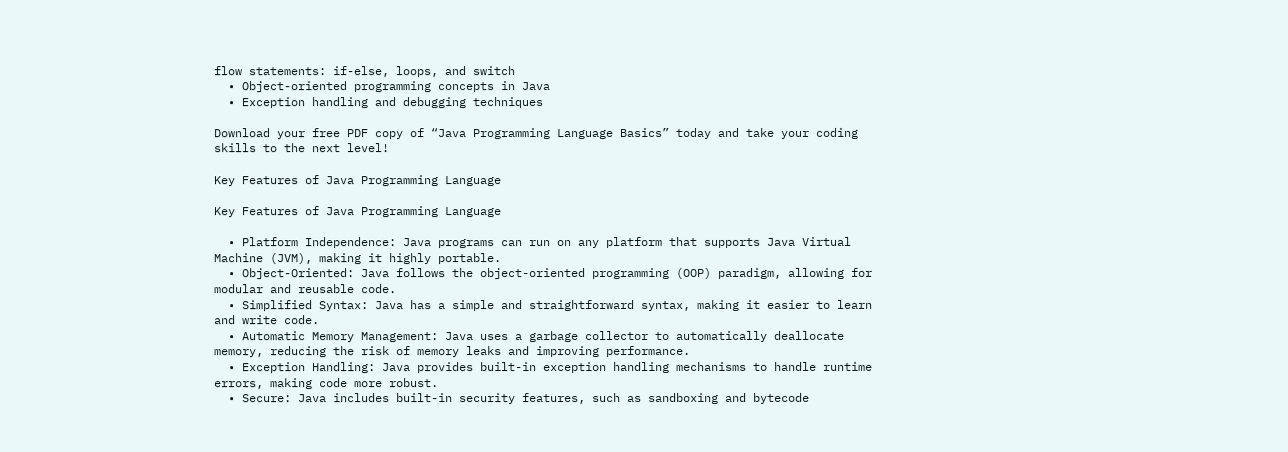flow statements: if-else, loops, and switch
  • Object-oriented programming concepts in Java
  • Exception handling and debugging techniques

Download your free PDF copy of “Java Programming Language Basics” today and take your coding skills to the next level!

Key Features of Java Programming Language

Key Features of Java Programming Language

  • Platform Independence: Java programs can run on any platform that supports Java Virtual Machine (JVM), making it highly portable.
  • Object-Oriented: Java follows the object-oriented programming (OOP) paradigm, allowing for modular and reusable code.
  • Simplified Syntax: Java has a simple and straightforward syntax, making it easier to learn and write code.
  • Automatic Memory Management: Java uses a garbage collector to automatically deallocate memory, reducing the risk of memory leaks and improving performance.
  • Exception Handling: Java provides built-in exception handling mechanisms to handle runtime errors, making code more robust.
  • Secure: Java includes built-in security features, such as sandboxing and bytecode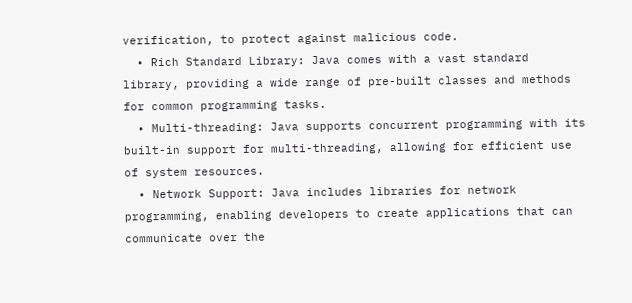verification, to protect against malicious code.
  • Rich Standard Library: Java comes with a vast standard library, providing a wide range of pre-built classes and methods for common programming tasks.
  • Multi-threading: Java supports concurrent programming with its built-in support for multi-threading, allowing for efficient use of system resources.
  • Network Support: Java includes libraries for network programming, enabling developers to create applications that can communicate over the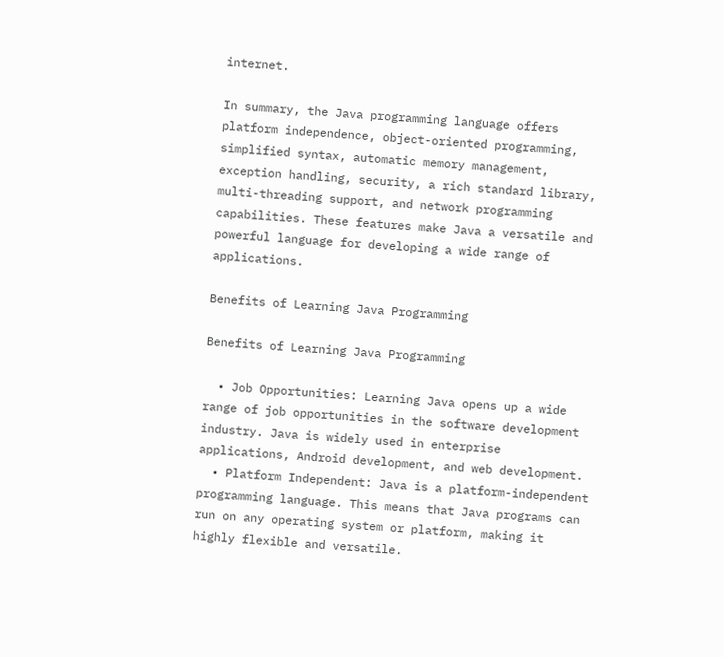internet.

In summary, the Java programming language offers platform independence, object-oriented programming, simplified syntax, automatic memory management, exception handling, security, a rich standard library, multi-threading support, and network programming capabilities. These features make Java a versatile and powerful language for developing a wide range of applications.

Benefits of Learning Java Programming

Benefits of Learning Java Programming

  • Job Opportunities: Learning Java opens up a wide range of job opportunities in the software development industry. Java is widely used in enterprise applications, Android development, and web development.
  • Platform Independent: Java is a platform-independent programming language. This means that Java programs can run on any operating system or platform, making it highly flexible and versatile.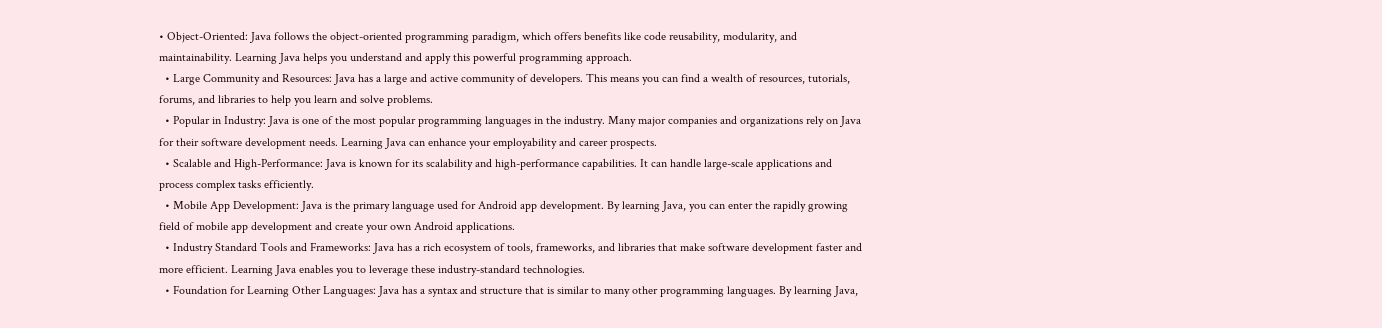• Object-Oriented: Java follows the object-oriented programming paradigm, which offers benefits like code reusability, modularity, and maintainability. Learning Java helps you understand and apply this powerful programming approach.
  • Large Community and Resources: Java has a large and active community of developers. This means you can find a wealth of resources, tutorials, forums, and libraries to help you learn and solve problems.
  • Popular in Industry: Java is one of the most popular programming languages in the industry. Many major companies and organizations rely on Java for their software development needs. Learning Java can enhance your employability and career prospects.
  • Scalable and High-Performance: Java is known for its scalability and high-performance capabilities. It can handle large-scale applications and process complex tasks efficiently.
  • Mobile App Development: Java is the primary language used for Android app development. By learning Java, you can enter the rapidly growing field of mobile app development and create your own Android applications.
  • Industry Standard Tools and Frameworks: Java has a rich ecosystem of tools, frameworks, and libraries that make software development faster and more efficient. Learning Java enables you to leverage these industry-standard technologies.
  • Foundation for Learning Other Languages: Java has a syntax and structure that is similar to many other programming languages. By learning Java,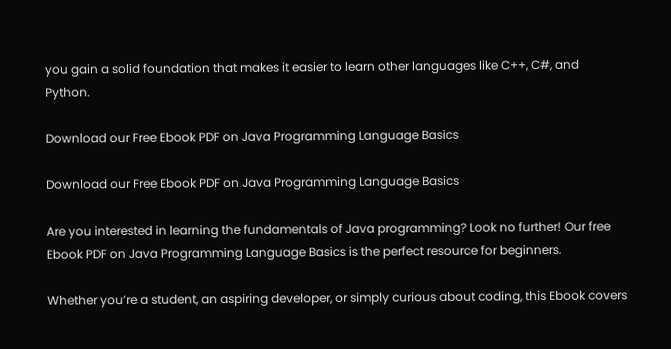you gain a solid foundation that makes it easier to learn other languages like C++, C#, and Python.

Download our Free Ebook PDF on Java Programming Language Basics

Download our Free Ebook PDF on Java Programming Language Basics

Are you interested in learning the fundamentals of Java programming? Look no further! Our free Ebook PDF on Java Programming Language Basics is the perfect resource for beginners.

Whether you’re a student, an aspiring developer, or simply curious about coding, this Ebook covers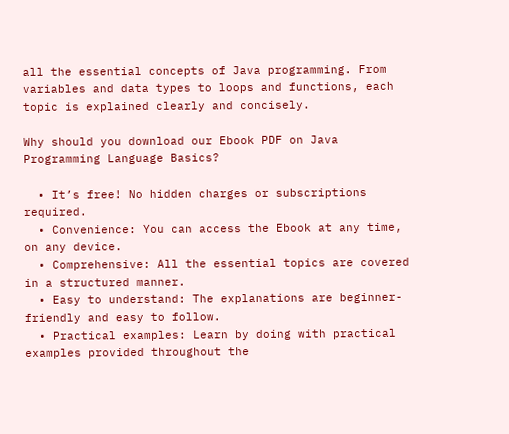all the essential concepts of Java programming. From variables and data types to loops and functions, each topic is explained clearly and concisely.

Why should you download our Ebook PDF on Java Programming Language Basics?

  • It’s free! No hidden charges or subscriptions required.
  • Convenience: You can access the Ebook at any time, on any device.
  • Comprehensive: All the essential topics are covered in a structured manner.
  • Easy to understand: The explanations are beginner-friendly and easy to follow.
  • Practical examples: Learn by doing with practical examples provided throughout the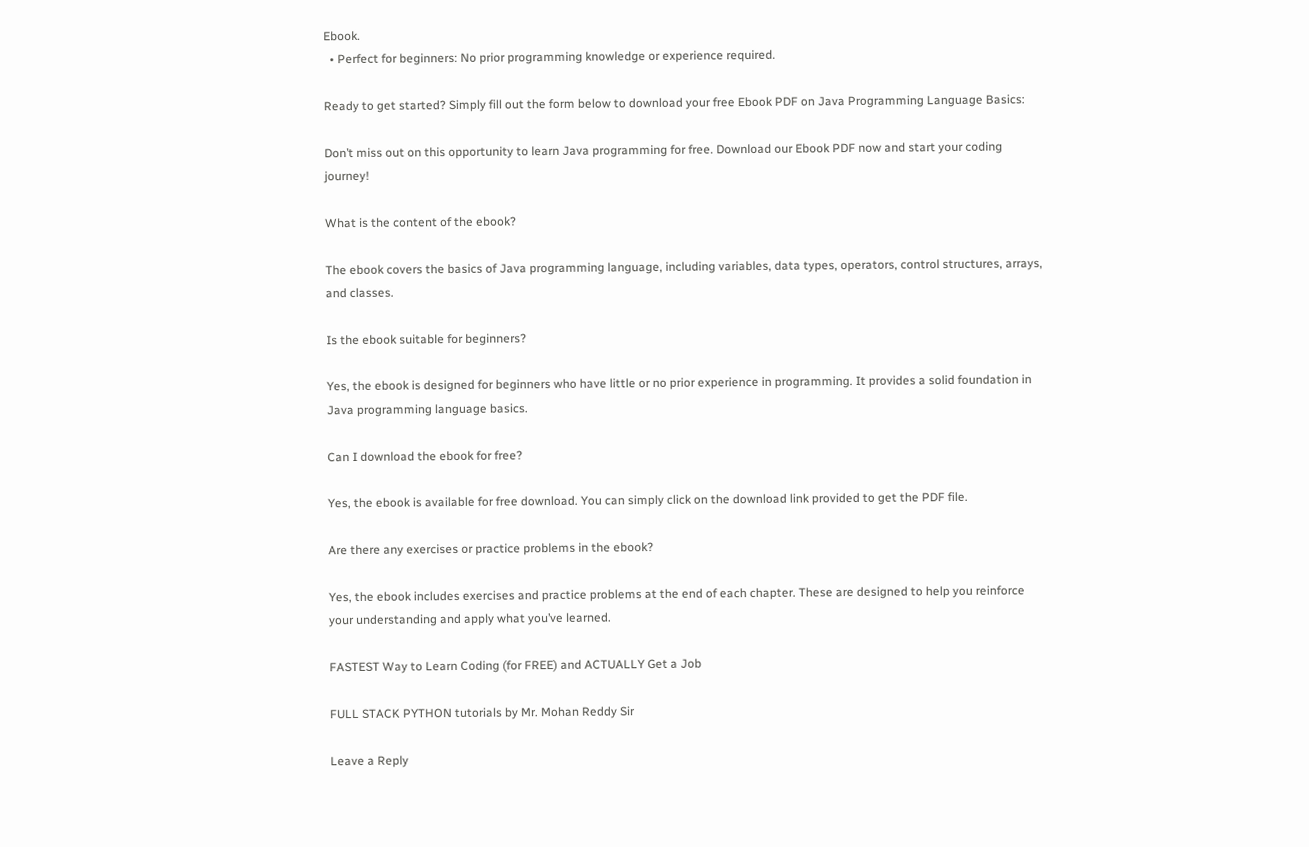Ebook.
  • Perfect for beginners: No prior programming knowledge or experience required.

Ready to get started? Simply fill out the form below to download your free Ebook PDF on Java Programming Language Basics:

Don’t miss out on this opportunity to learn Java programming for free. Download our Ebook PDF now and start your coding journey!

What is the content of the ebook?

The ebook covers the basics of Java programming language, including variables, data types, operators, control structures, arrays, and classes.

Is the ebook suitable for beginners?

Yes, the ebook is designed for beginners who have little or no prior experience in programming. It provides a solid foundation in Java programming language basics.

Can I download the ebook for free?

Yes, the ebook is available for free download. You can simply click on the download link provided to get the PDF file.

Are there any exercises or practice problems in the ebook?

Yes, the ebook includes exercises and practice problems at the end of each chapter. These are designed to help you reinforce your understanding and apply what you’ve learned.

FASTEST Way to Learn Coding (for FREE) and ACTUALLY Get a Job

FULL STACK PYTHON tutorials by Mr. Mohan Reddy Sir

Leave a Reply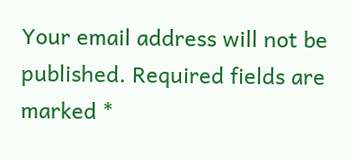Your email address will not be published. Required fields are marked *